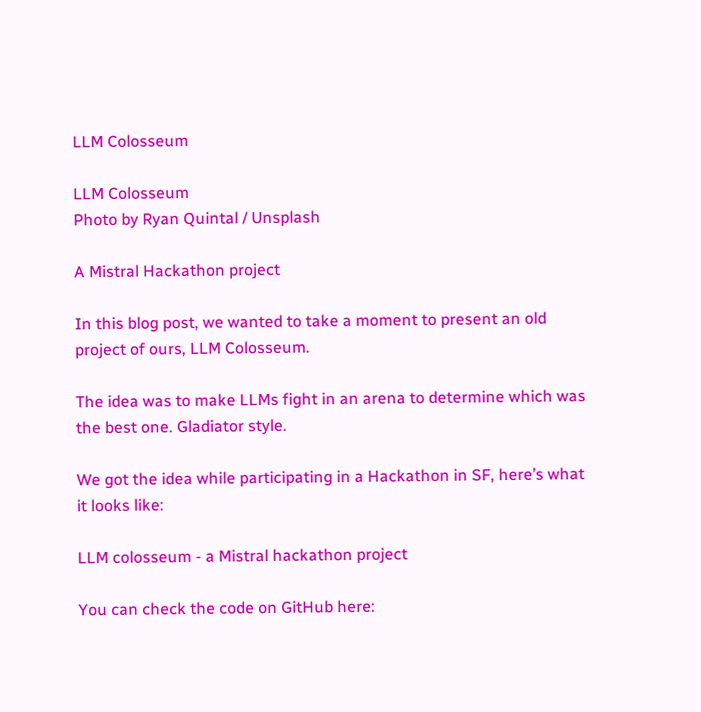LLM Colosseum

LLM Colosseum
Photo by Ryan Quintal / Unsplash

A Mistral Hackathon project

In this blog post, we wanted to take a moment to present an old project of ours, LLM Colosseum.

The idea was to make LLMs fight in an arena to determine which was the best one. Gladiator style.

We got the idea while participating in a Hackathon in SF, here’s what it looks like:

LLM colosseum - a Mistral hackathon project

You can check the code on GitHub here: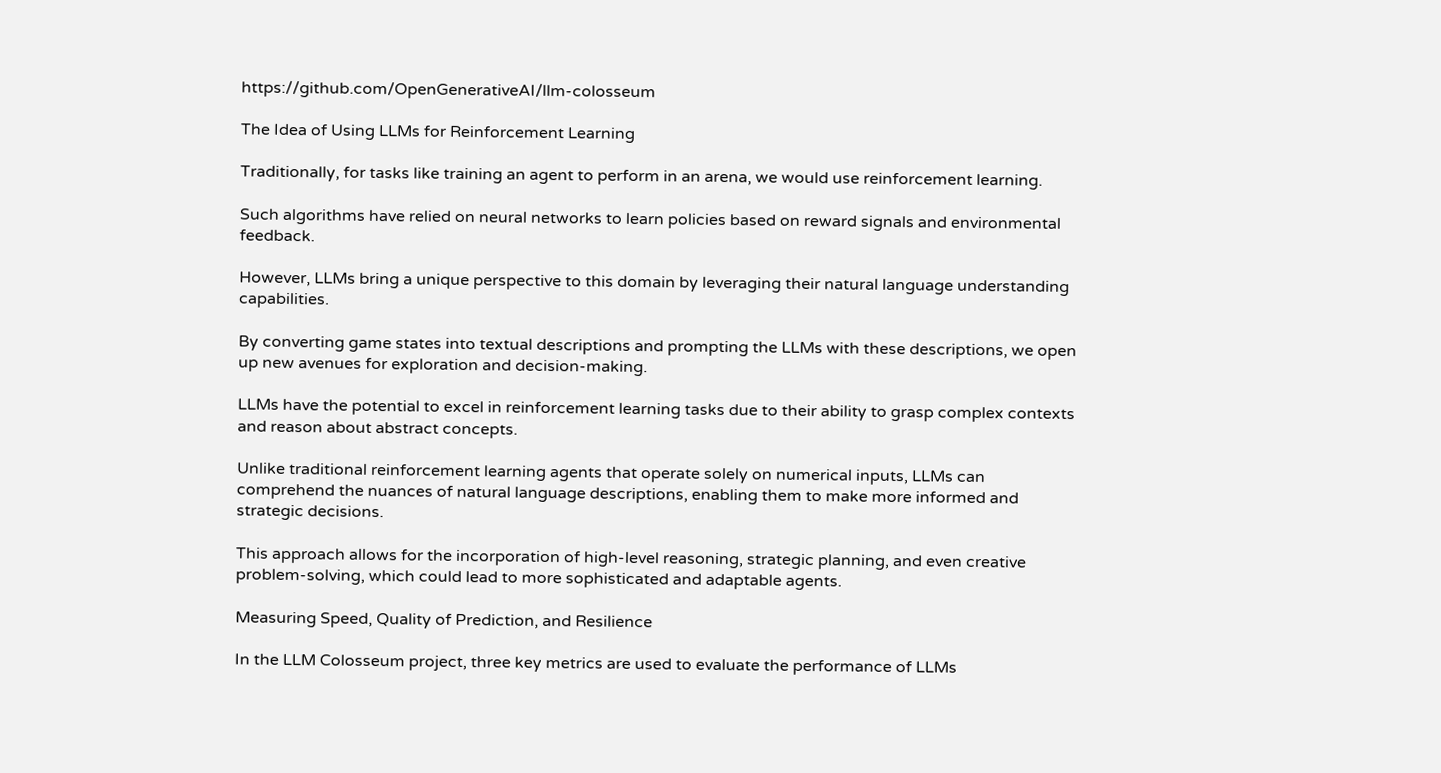https://github.com/OpenGenerativeAI/llm-colosseum

The Idea of Using LLMs for Reinforcement Learning

Traditionally, for tasks like training an agent to perform in an arena, we would use reinforcement learning.

Such algorithms have relied on neural networks to learn policies based on reward signals and environmental feedback.

However, LLMs bring a unique perspective to this domain by leveraging their natural language understanding capabilities.

By converting game states into textual descriptions and prompting the LLMs with these descriptions, we open up new avenues for exploration and decision-making.

LLMs have the potential to excel in reinforcement learning tasks due to their ability to grasp complex contexts and reason about abstract concepts.

Unlike traditional reinforcement learning agents that operate solely on numerical inputs, LLMs can comprehend the nuances of natural language descriptions, enabling them to make more informed and strategic decisions.

This approach allows for the incorporation of high-level reasoning, strategic planning, and even creative problem-solving, which could lead to more sophisticated and adaptable agents.

Measuring Speed, Quality of Prediction, and Resilience

In the LLM Colosseum project, three key metrics are used to evaluate the performance of LLMs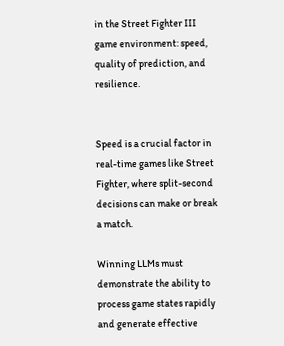in the Street Fighter III game environment: speed, quality of prediction, and resilience.


Speed is a crucial factor in real-time games like Street Fighter, where split-second decisions can make or break a match.

Winning LLMs must demonstrate the ability to process game states rapidly and generate effective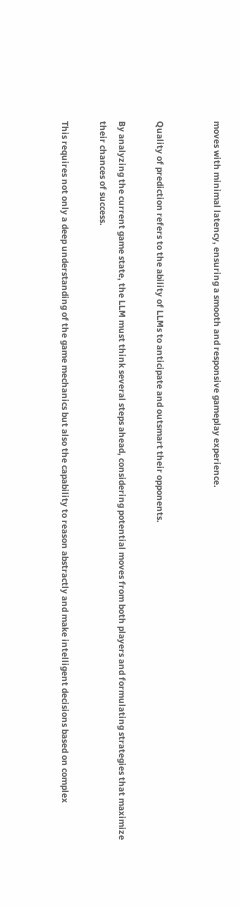moves with minimal latency, ensuring a smooth and responsive gameplay experience.


Quality of prediction refers to the ability of LLMs to anticipate and outsmart their opponents.

By analyzing the current game state, the LLM must think several steps ahead, considering potential moves from both players and formulating strategies that maximize their chances of success.

This requires not only a deep understanding of the game mechanics but also the capability to reason abstractly and make intelligent decisions based on complex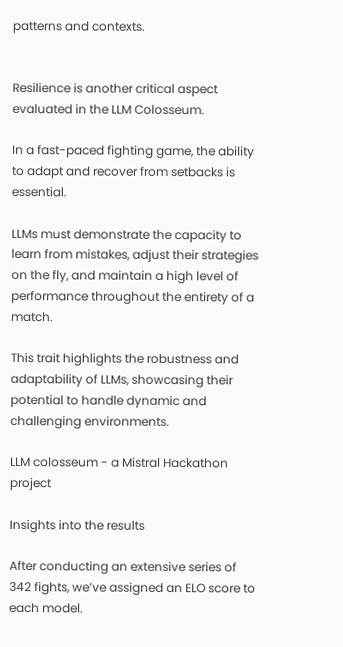patterns and contexts.


Resilience is another critical aspect evaluated in the LLM Colosseum.

In a fast-paced fighting game, the ability to adapt and recover from setbacks is essential.

LLMs must demonstrate the capacity to learn from mistakes, adjust their strategies on the fly, and maintain a high level of performance throughout the entirety of a match.

This trait highlights the robustness and adaptability of LLMs, showcasing their potential to handle dynamic and challenging environments.

LLM colosseum - a Mistral Hackathon project

Insights into the results

After conducting an extensive series of 342 fights, we’ve assigned an ELO score to each model.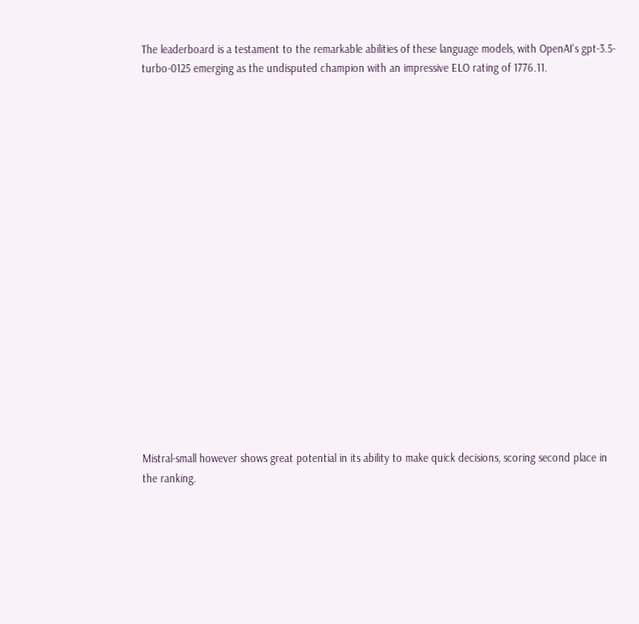The leaderboard is a testament to the remarkable abilities of these language models, with OpenAI's gpt-3.5-turbo-0125 emerging as the undisputed champion with an impressive ELO rating of 1776.11.



















Mistral-small however shows great potential in its ability to make quick decisions, scoring second place in the ranking.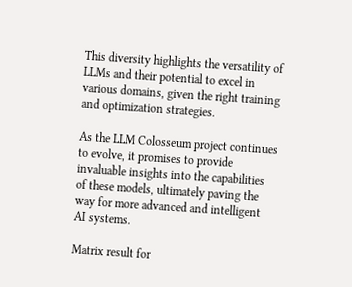This diversity highlights the versatility of LLMs and their potential to excel in various domains, given the right training and optimization strategies.

As the LLM Colosseum project continues to evolve, it promises to provide invaluable insights into the capabilities of these models, ultimately paving the way for more advanced and intelligent AI systems.

Matrix result for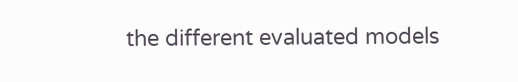the different evaluated models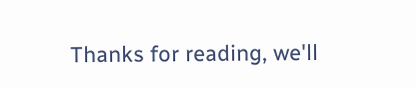Thanks for reading, we'll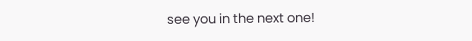see you in the next one!